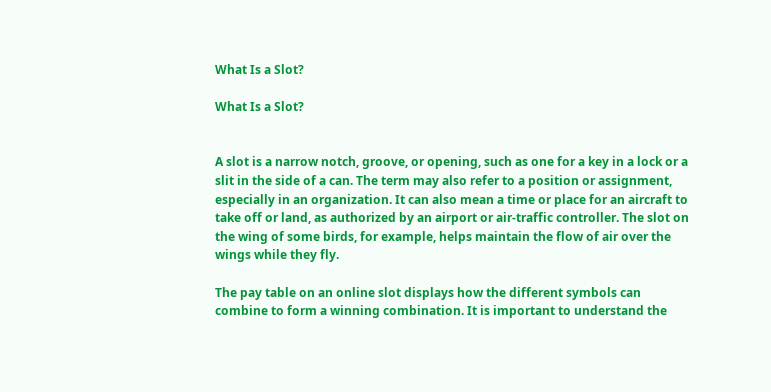What Is a Slot?

What Is a Slot?


A slot is a narrow notch, groove, or opening, such as one for a key in a lock or a slit in the side of a can. The term may also refer to a position or assignment, especially in an organization. It can also mean a time or place for an aircraft to take off or land, as authorized by an airport or air-traffic controller. The slot on the wing of some birds, for example, helps maintain the flow of air over the wings while they fly.

The pay table on an online slot displays how the different symbols can combine to form a winning combination. It is important to understand the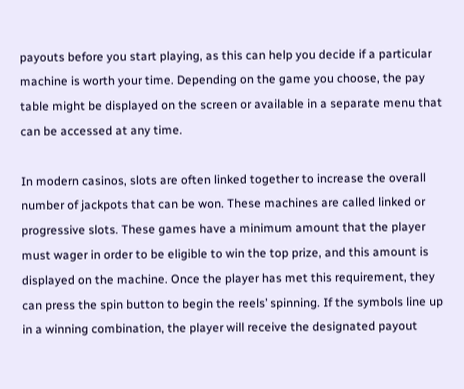payouts before you start playing, as this can help you decide if a particular machine is worth your time. Depending on the game you choose, the pay table might be displayed on the screen or available in a separate menu that can be accessed at any time.

In modern casinos, slots are often linked together to increase the overall number of jackpots that can be won. These machines are called linked or progressive slots. These games have a minimum amount that the player must wager in order to be eligible to win the top prize, and this amount is displayed on the machine. Once the player has met this requirement, they can press the spin button to begin the reels’ spinning. If the symbols line up in a winning combination, the player will receive the designated payout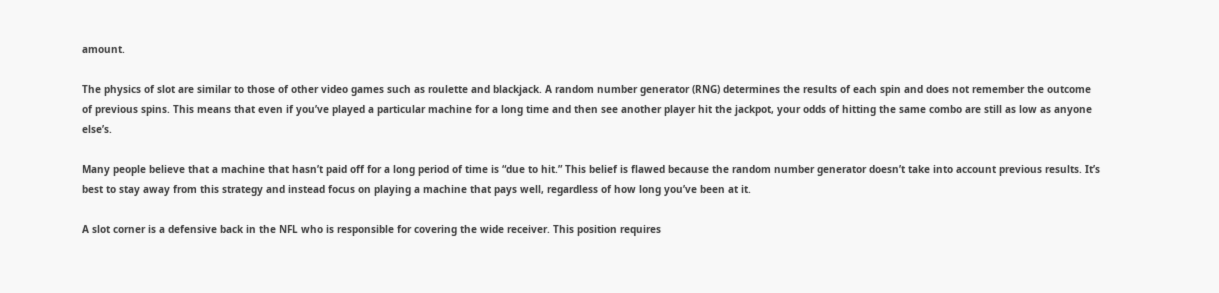amount.

The physics of slot are similar to those of other video games such as roulette and blackjack. A random number generator (RNG) determines the results of each spin and does not remember the outcome of previous spins. This means that even if you’ve played a particular machine for a long time and then see another player hit the jackpot, your odds of hitting the same combo are still as low as anyone else’s.

Many people believe that a machine that hasn’t paid off for a long period of time is “due to hit.” This belief is flawed because the random number generator doesn’t take into account previous results. It’s best to stay away from this strategy and instead focus on playing a machine that pays well, regardless of how long you’ve been at it.

A slot corner is a defensive back in the NFL who is responsible for covering the wide receiver. This position requires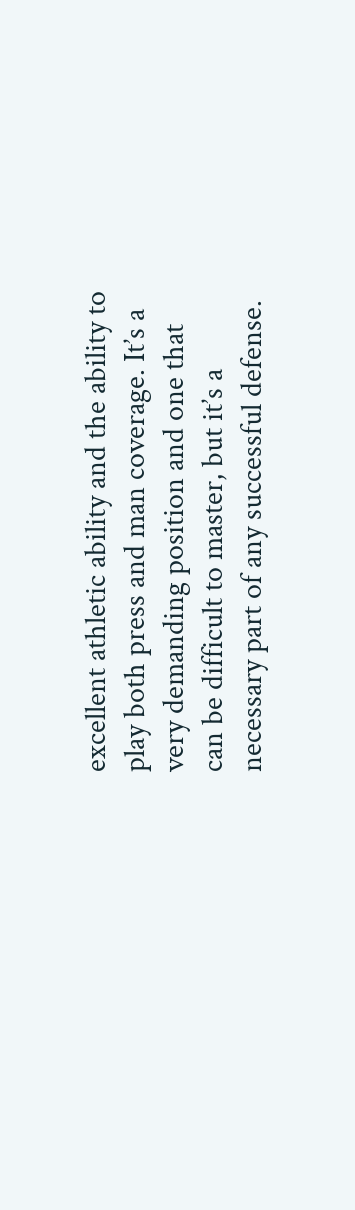excellent athletic ability and the ability to play both press and man coverage. It’s a very demanding position and one that can be difficult to master, but it’s a necessary part of any successful defense.